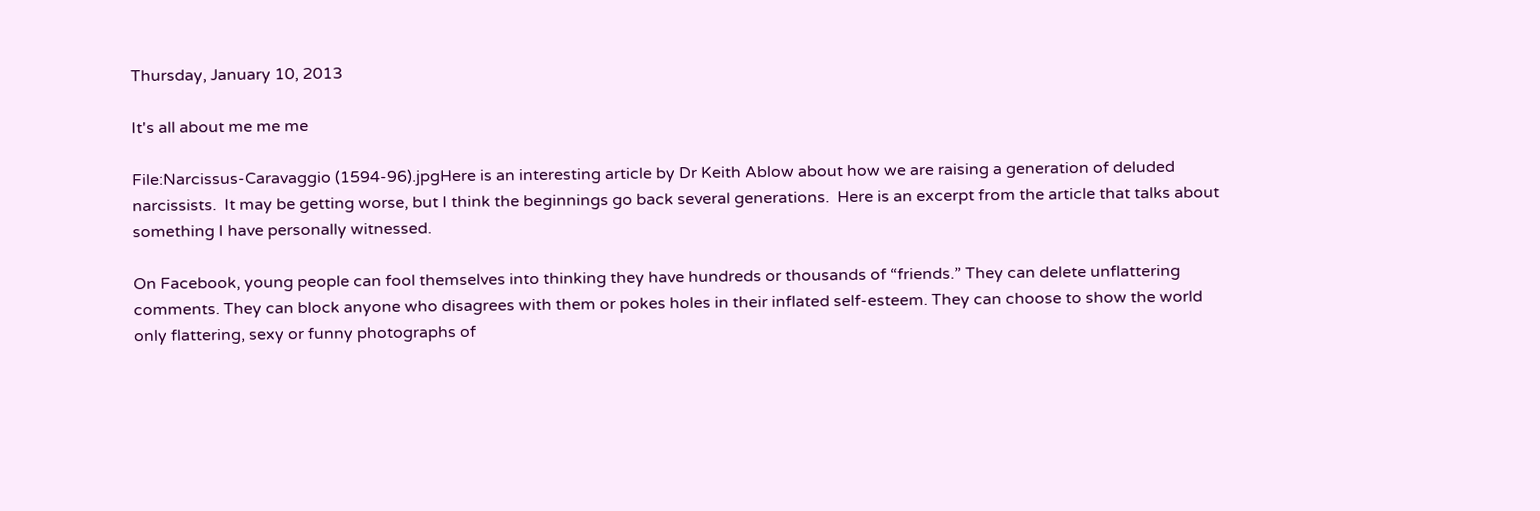Thursday, January 10, 2013

It's all about me me me

File:Narcissus-Caravaggio (1594-96).jpgHere is an interesting article by Dr Keith Ablow about how we are raising a generation of deluded narcissists.  It may be getting worse, but I think the beginnings go back several generations.  Here is an excerpt from the article that talks about something I have personally witnessed.

On Facebook, young people can fool themselves into thinking they have hundreds or thousands of “friends.” They can delete unflattering comments. They can block anyone who disagrees with them or pokes holes in their inflated self-esteem. They can choose to show the world only flattering, sexy or funny photographs of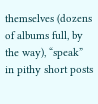themselves (dozens of albums full, by the way), “speak” in pithy short posts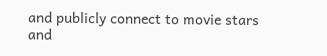and publicly connect to movie stars and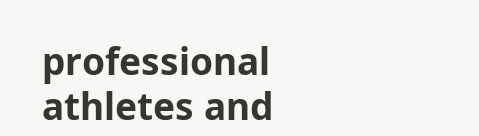professional athletes and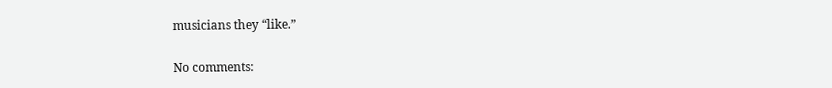musicians they “like.”

No comments: